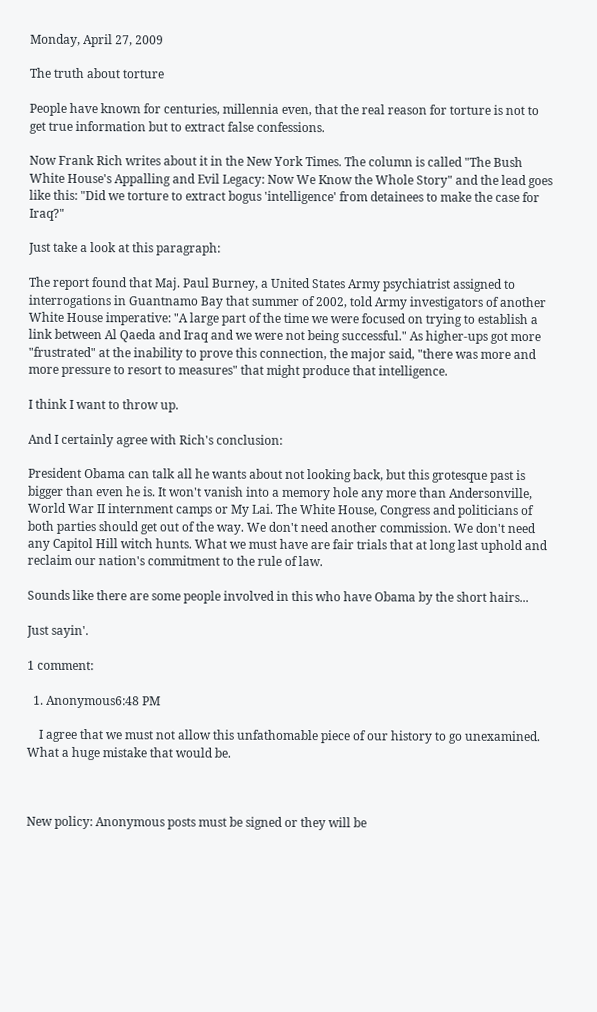Monday, April 27, 2009

The truth about torture

People have known for centuries, millennia even, that the real reason for torture is not to get true information but to extract false confessions.

Now Frank Rich writes about it in the New York Times. The column is called "The Bush White House's Appalling and Evil Legacy: Now We Know the Whole Story" and the lead goes like this: "Did we torture to extract bogus 'intelligence' from detainees to make the case for Iraq?"

Just take a look at this paragraph:

The report found that Maj. Paul Burney, a United States Army psychiatrist assigned to interrogations in Guantnamo Bay that summer of 2002, told Army investigators of another White House imperative: "A large part of the time we were focused on trying to establish a link between Al Qaeda and Iraq and we were not being successful." As higher-ups got more "frustrated" at the inability to prove this connection, the major said, "there was more and more pressure to resort to measures" that might produce that intelligence.

I think I want to throw up.

And I certainly agree with Rich's conclusion:

President Obama can talk all he wants about not looking back, but this grotesque past is bigger than even he is. It won't vanish into a memory hole any more than Andersonville, World War II internment camps or My Lai. The White House, Congress and politicians of both parties should get out of the way. We don't need another commission. We don't need any Capitol Hill witch hunts. What we must have are fair trials that at long last uphold and reclaim our nation's commitment to the rule of law.

Sounds like there are some people involved in this who have Obama by the short hairs...

Just sayin'.

1 comment:

  1. Anonymous6:48 PM

    I agree that we must not allow this unfathomable piece of our history to go unexamined. What a huge mistake that would be.



New policy: Anonymous posts must be signed or they will be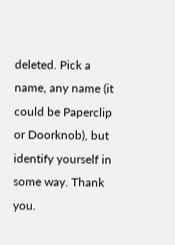deleted. Pick a name, any name (it could be Paperclip or Doorknob), but identify yourself in some way. Thank you.